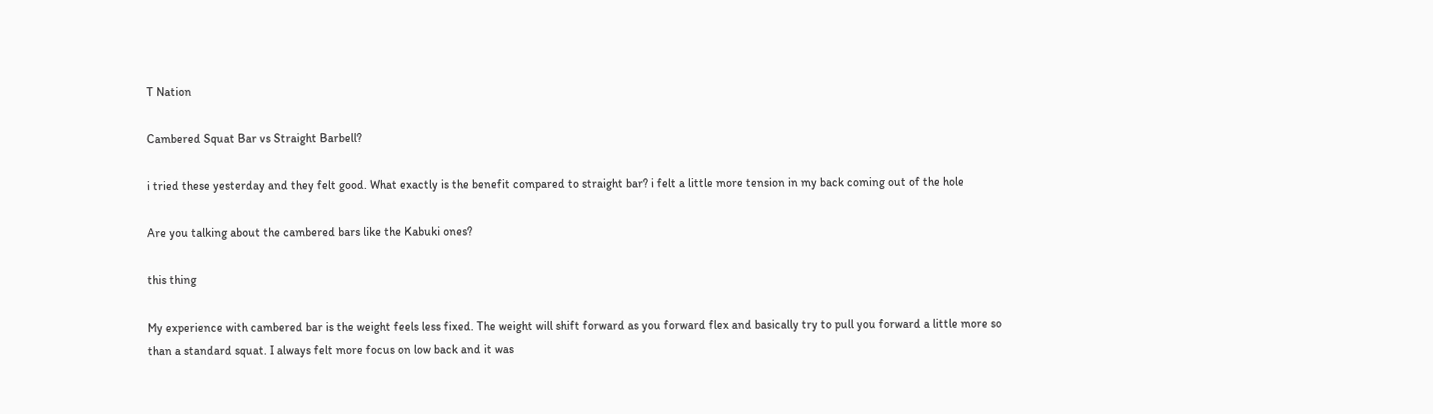T Nation

Cambered Squat Bar vs Straight Barbell?

i tried these yesterday and they felt good. What exactly is the benefit compared to straight bar? i felt a little more tension in my back coming out of the hole

Are you talking about the cambered bars like the Kabuki ones?

this thing

My experience with cambered bar is the weight feels less fixed. The weight will shift forward as you forward flex and basically try to pull you forward a little more so than a standard squat. I always felt more focus on low back and it was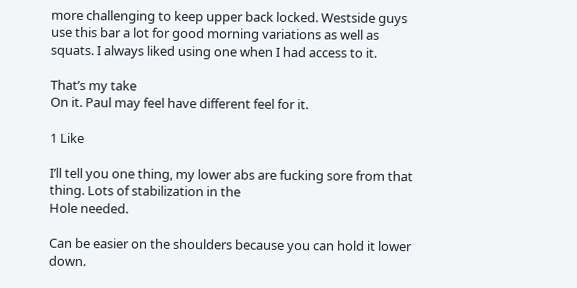more challenging to keep upper back locked. Westside guys use this bar a lot for good morning variations as well as squats. I always liked using one when I had access to it.

That’s my take
On it. Paul may feel have different feel for it.

1 Like

I’ll tell you one thing, my lower abs are fucking sore from that thing. Lots of stabilization in the
Hole needed.

Can be easier on the shoulders because you can hold it lower down.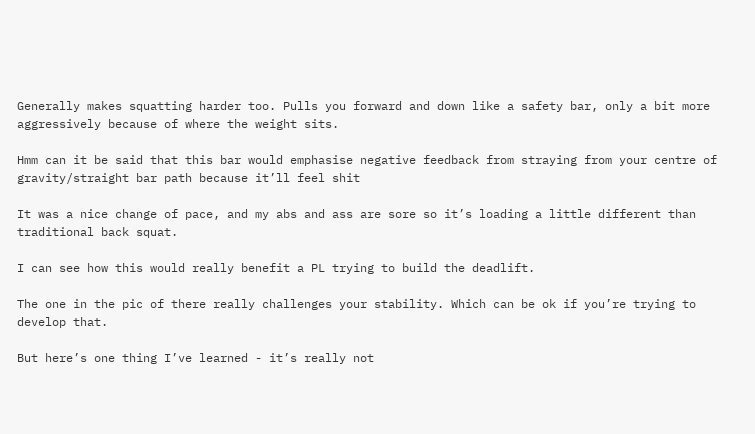Generally makes squatting harder too. Pulls you forward and down like a safety bar, only a bit more aggressively because of where the weight sits.

Hmm can it be said that this bar would emphasise negative feedback from straying from your centre of gravity/straight bar path because it’ll feel shit

It was a nice change of pace, and my abs and ass are sore so it’s loading a little different than traditional back squat.

I can see how this would really benefit a PL trying to build the deadlift.

The one in the pic of there really challenges your stability. Which can be ok if you’re trying to develop that.

But here’s one thing I’ve learned - it’s really not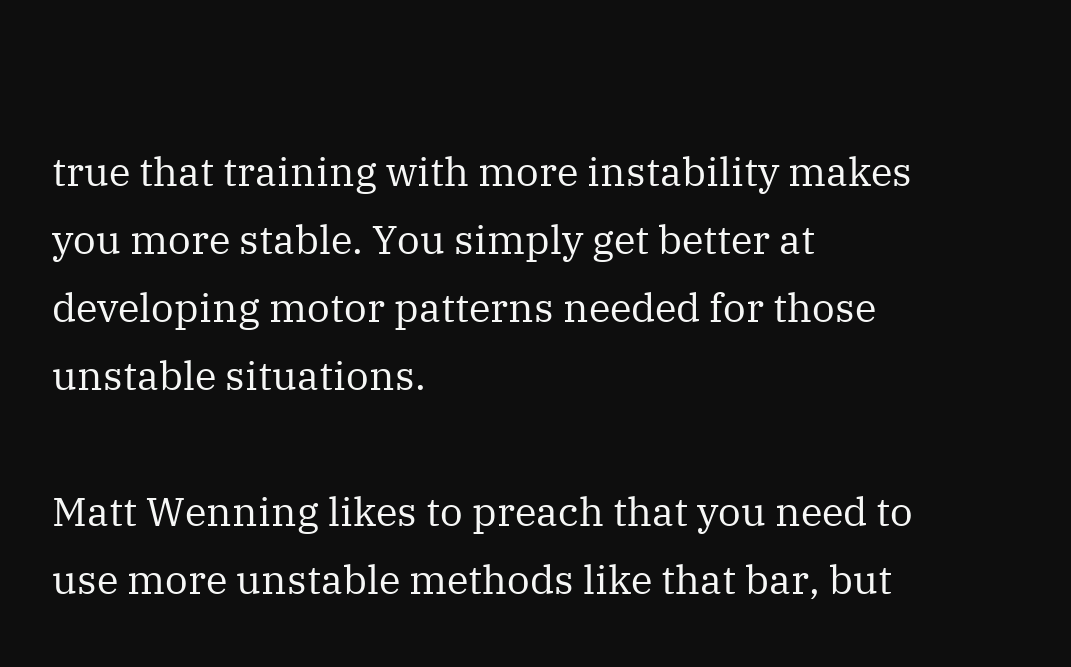true that training with more instability makes you more stable. You simply get better at developing motor patterns needed for those unstable situations.

Matt Wenning likes to preach that you need to use more unstable methods like that bar, but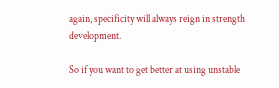again, specificity will always reign in strength development.

So if you want to get better at using unstable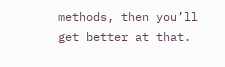methods, then you’ll get better at that.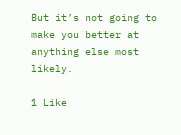But it’s not going to make you better at anything else most likely.

1 Like